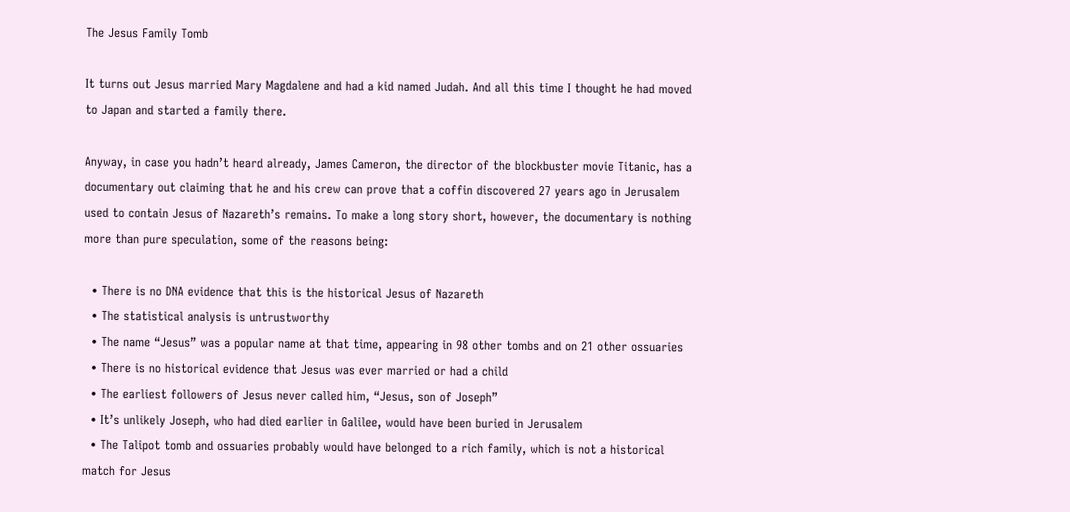The Jesus Family Tomb

It turns out Jesus married Mary Magdalene and had a kid named Judah. And all this time I thought he had moved to Japan and started a family there.

Anyway, in case you hadn’t heard already, James Cameron, the director of the blockbuster movie Titanic, has a documentary out claiming that he and his crew can prove that a coffin discovered 27 years ago in Jerusalem used to contain Jesus of Nazareth’s remains. To make a long story short, however, the documentary is nothing more than pure speculation, some of the reasons being:

  • There is no DNA evidence that this is the historical Jesus of Nazareth
  • The statistical analysis is untrustworthy
  • The name “Jesus” was a popular name at that time, appearing in 98 other tombs and on 21 other ossuaries
  • There is no historical evidence that Jesus was ever married or had a child
  • The earliest followers of Jesus never called him, “Jesus, son of Joseph”
  • It’s unlikely Joseph, who had died earlier in Galilee, would have been buried in Jerusalem
  • The Talipot tomb and ossuaries probably would have belonged to a rich family, which is not a historical match for Jesus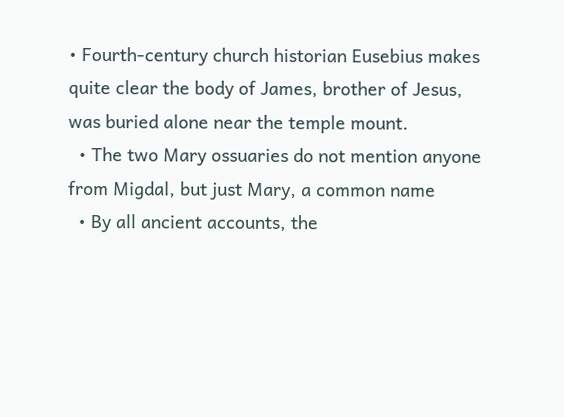• Fourth-century church historian Eusebius makes quite clear the body of James, brother of Jesus, was buried alone near the temple mount.
  • The two Mary ossuaries do not mention anyone from Migdal, but just Mary, a common name
  • By all ancient accounts, the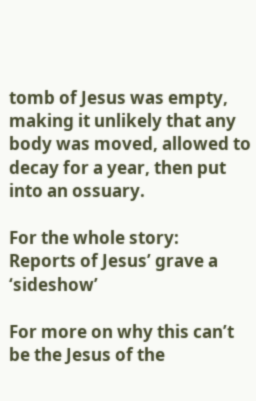tomb of Jesus was empty, making it unlikely that any body was moved, allowed to decay for a year, then put into an ossuary.

For the whole story:
Reports of Jesus’ grave a ‘sideshow’

For more on why this can’t be the Jesus of the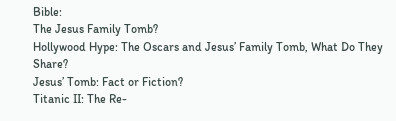Bible:
The Jesus Family Tomb?
Hollywood Hype: The Oscars and Jesus’ Family Tomb, What Do They Share?
Jesus’ Tomb: Fact or Fiction?
Titanic II: The Re-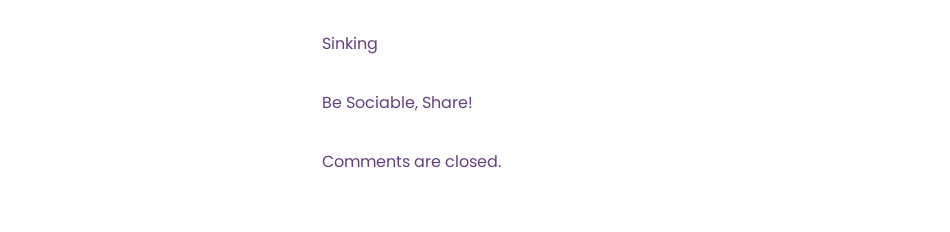Sinking

Be Sociable, Share!

Comments are closed.